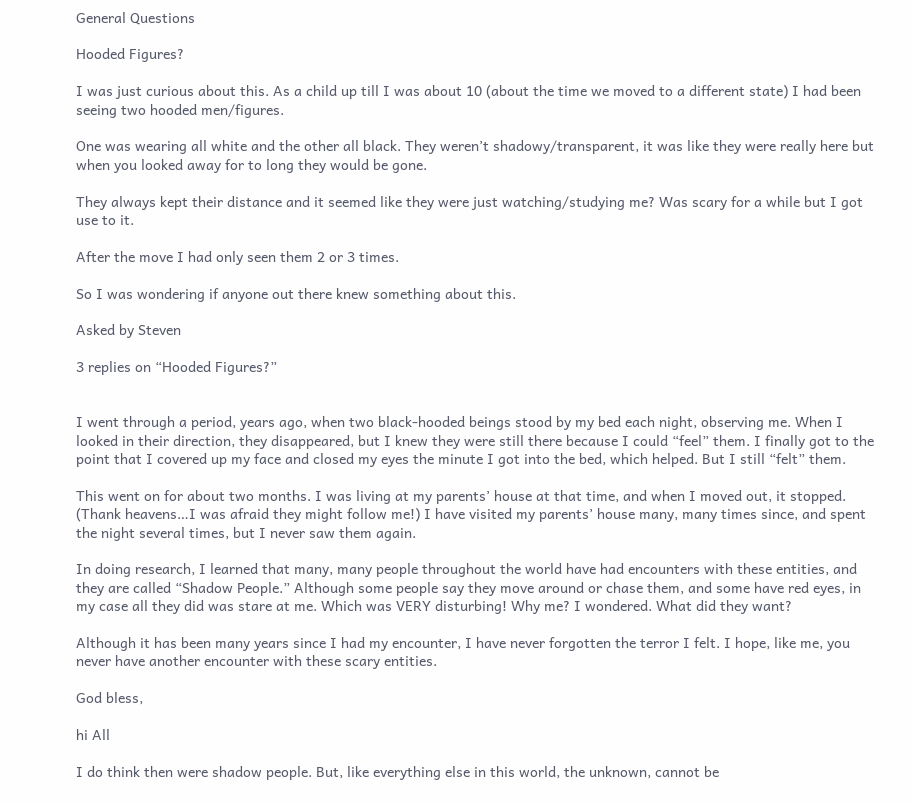General Questions

Hooded Figures?

I was just curious about this. As a child up till I was about 10 (about the time we moved to a different state) I had been seeing two hooded men/figures.

One was wearing all white and the other all black. They weren’t shadowy/transparent, it was like they were really here but when you looked away for to long they would be gone.

They always kept their distance and it seemed like they were just watching/studying me? Was scary for a while but I got use to it.

After the move I had only seen them 2 or 3 times.

So I was wondering if anyone out there knew something about this.

Asked by Steven

3 replies on “Hooded Figures?”


I went through a period, years ago, when two black-hooded beings stood by my bed each night, observing me. When I looked in their direction, they disappeared, but I knew they were still there because I could “feel” them. I finally got to the point that I covered up my face and closed my eyes the minute I got into the bed, which helped. But I still “felt” them.

This went on for about two months. I was living at my parents’ house at that time, and when I moved out, it stopped. (Thank heavens…I was afraid they might follow me!) I have visited my parents’ house many, many times since, and spent the night several times, but I never saw them again.

In doing research, I learned that many, many people throughout the world have had encounters with these entities, and they are called “Shadow People.” Although some people say they move around or chase them, and some have red eyes, in my case all they did was stare at me. Which was VERY disturbing! Why me? I wondered. What did they want?

Although it has been many years since I had my encounter, I have never forgotten the terror I felt. I hope, like me, you never have another encounter with these scary entities.

God bless,

hi All

I do think then were shadow people. But, like everything else in this world, the unknown, cannot be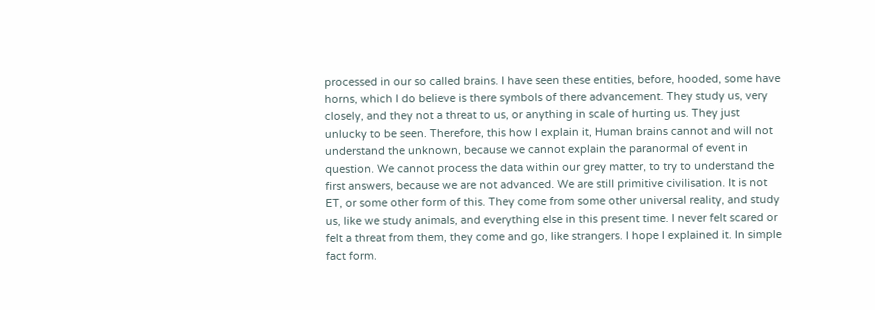processed in our so called brains. I have seen these entities, before, hooded, some have horns, which I do believe is there symbols of there advancement. They study us, very closely, and they not a threat to us, or anything in scale of hurting us. They just unlucky to be seen. Therefore, this how I explain it, Human brains cannot and will not understand the unknown, because we cannot explain the paranormal of event in question. We cannot process the data within our grey matter, to try to understand the first answers, because we are not advanced. We are still primitive civilisation. It is not ET, or some other form of this. They come from some other universal reality, and study us, like we study animals, and everything else in this present time. I never felt scared or felt a threat from them, they come and go, like strangers. I hope I explained it. In simple fact form.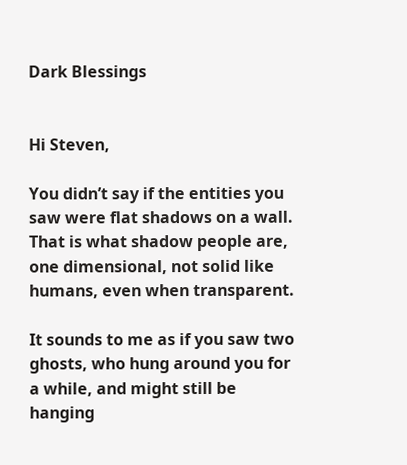Dark Blessings


Hi Steven,

You didn’t say if the entities you saw were flat shadows on a wall. That is what shadow people are, one dimensional, not solid like humans, even when transparent.

It sounds to me as if you saw two ghosts, who hung around you for a while, and might still be hanging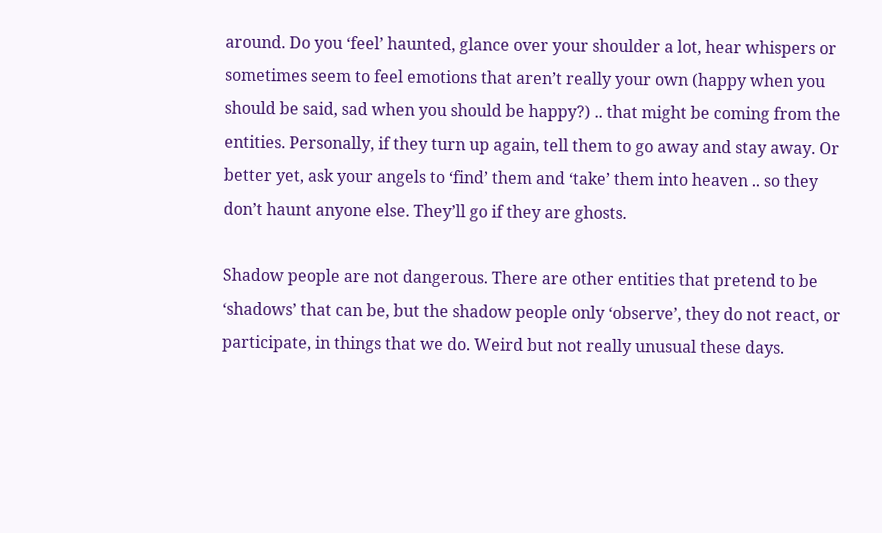around. Do you ‘feel’ haunted, glance over your shoulder a lot, hear whispers or sometimes seem to feel emotions that aren’t really your own (happy when you should be said, sad when you should be happy?) .. that might be coming from the entities. Personally, if they turn up again, tell them to go away and stay away. Or better yet, ask your angels to ‘find’ them and ‘take’ them into heaven .. so they don’t haunt anyone else. They’ll go if they are ghosts.

Shadow people are not dangerous. There are other entities that pretend to be ‘shadows’ that can be, but the shadow people only ‘observe’, they do not react, or participate, in things that we do. Weird but not really unusual these days.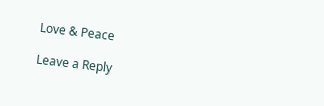Love & Peace

Leave a Reply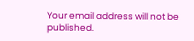Your email address will not be published.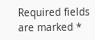Required fields are marked *